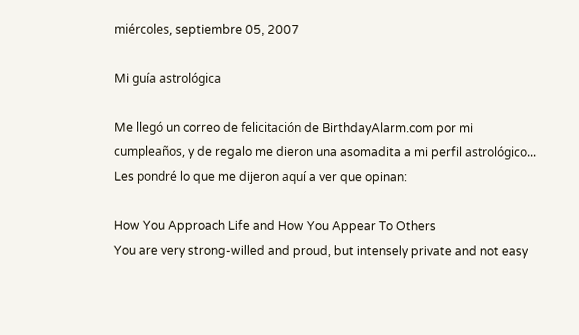miércoles, septiembre 05, 2007

Mi guía astrológica

Me llegó un correo de felicitación de BirthdayAlarm.com por mi cumpleaños, y de regalo me dieron una asomadita a mi perfil astrológico...
Les pondré lo que me dijeron aquí a ver que opinan:

How You Approach Life and How You Appear To Others
You are very strong-willed and proud, but intensely private and not easy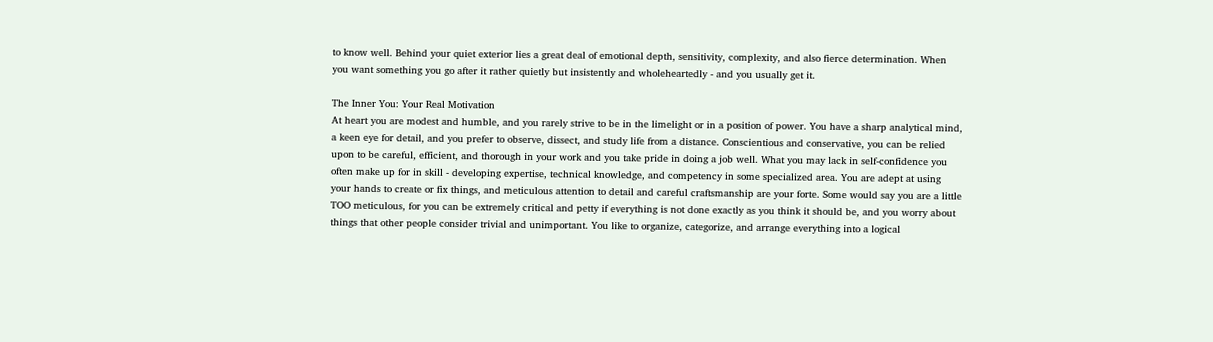to know well. Behind your quiet exterior lies a great deal of emotional depth, sensitivity, complexity, and also fierce determination. When you want something you go after it rather quietly but insistently and wholeheartedly - and you usually get it.

The Inner You: Your Real Motivation
At heart you are modest and humble, and you rarely strive to be in the limelight or in a position of power. You have a sharp analytical mind, a keen eye for detail, and you prefer to observe, dissect, and study life from a distance. Conscientious and conservative, you can be relied upon to be careful, efficient, and thorough in your work and you take pride in doing a job well. What you may lack in self-confidence you often make up for in skill - developing expertise, technical knowledge, and competency in some specialized area. You are adept at using your hands to create or fix things, and meticulous attention to detail and careful craftsmanship are your forte. Some would say you are a little TOO meticulous, for you can be extremely critical and petty if everything is not done exactly as you think it should be, and you worry about things that other people consider trivial and unimportant. You like to organize, categorize, and arrange everything into a logical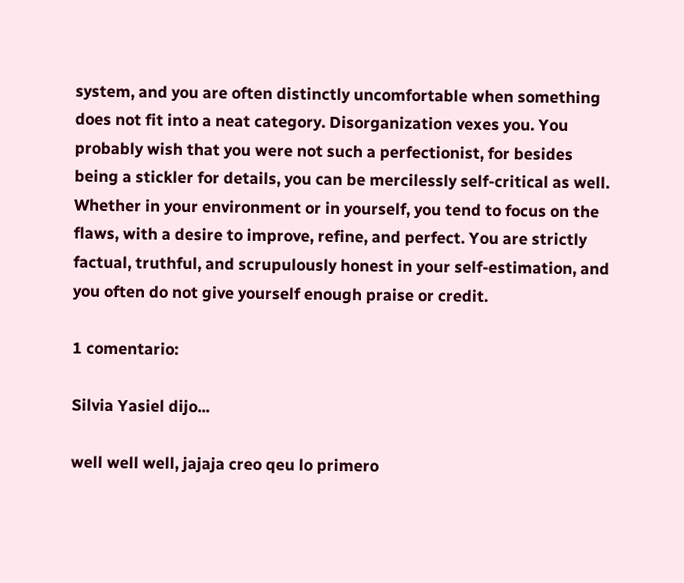system, and you are often distinctly uncomfortable when something does not fit into a neat category. Disorganization vexes you. You probably wish that you were not such a perfectionist, for besides being a stickler for details, you can be mercilessly self-critical as well. Whether in your environment or in yourself, you tend to focus on the flaws, with a desire to improve, refine, and perfect. You are strictly factual, truthful, and scrupulously honest in your self-estimation, and you often do not give yourself enough praise or credit.

1 comentario:

Silvia Yasiel dijo...

well well well, jajaja creo qeu lo primero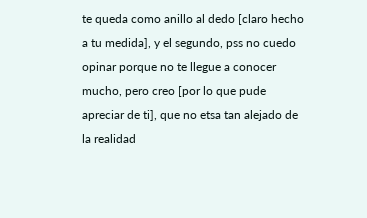te queda como anillo al dedo [claro hecho a tu medida], y el segundo, pss no cuedo opinar porque no te llegue a conocer mucho, pero creo [por lo que pude apreciar de ti], que no etsa tan alejado de la realidad